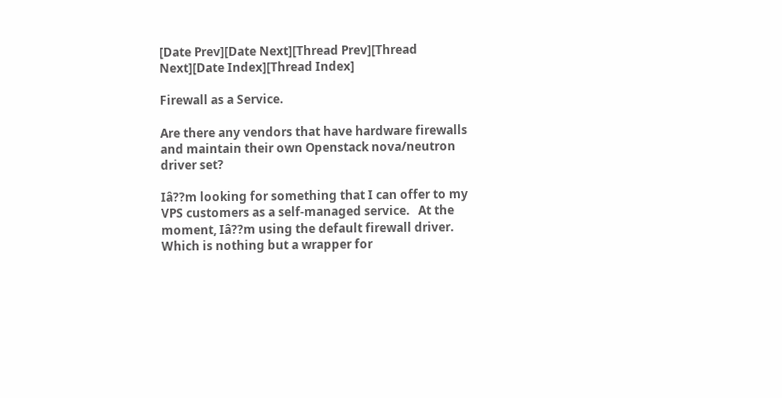[Date Prev][Date Next][Thread Prev][Thread Next][Date Index][Thread Index]

Firewall as a Service.

Are there any vendors that have hardware firewalls and maintain their own Openstack nova/neutron driver set?

Iâ??m looking for something that I can offer to my VPS customers as a self-managed service.   At the moment, Iâ??m using the default firewall driver. Which is nothing but a wrapper for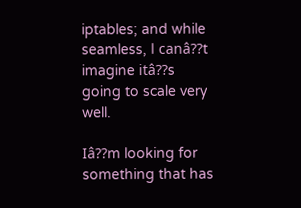iptables; and while seamless, I canâ??t imagine itâ??s going to scale very well.

Iâ??m looking for something that has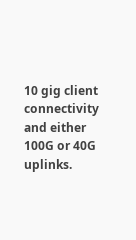10 gig client connectivity and either 100G or 40G uplinks.